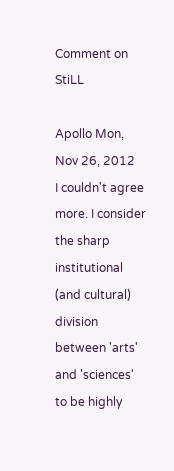Comment on StiLL

Apollo Mon, Nov 26, 2012
I couldn't agree more. I consider the sharp institutional (and cultural) division between 'arts' and 'sciences' to be highly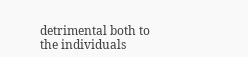detrimental both to the individuals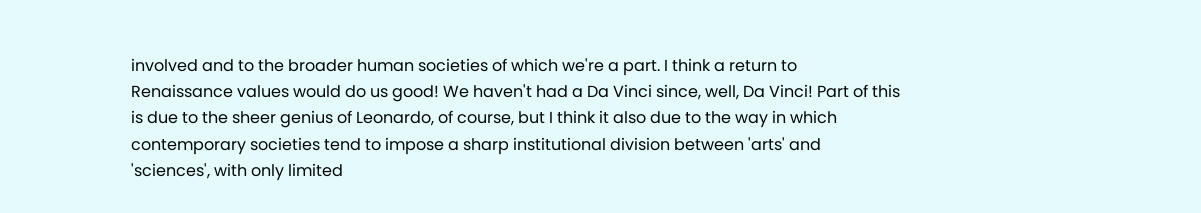involved and to the broader human societies of which we're a part. I think a return to Renaissance values would do us good! We haven't had a Da Vinci since, well, Da Vinci! Part of this is due to the sheer genius of Leonardo, of course, but I think it also due to the way in which contemporary societies tend to impose a sharp institutional division between 'arts' and 'sciences', with only limited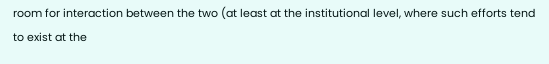room for interaction between the two (at least at the institutional level, where such efforts tend to exist at the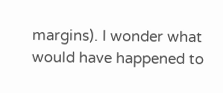margins). I wonder what would have happened to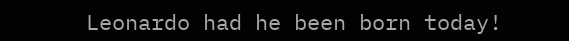Leonardo had he been born today!